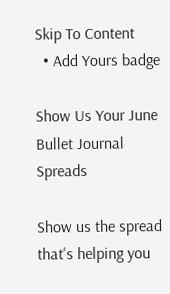Skip To Content
  • Add Yours badge

Show Us Your June Bullet Journal Spreads

Show us the spread that's helping you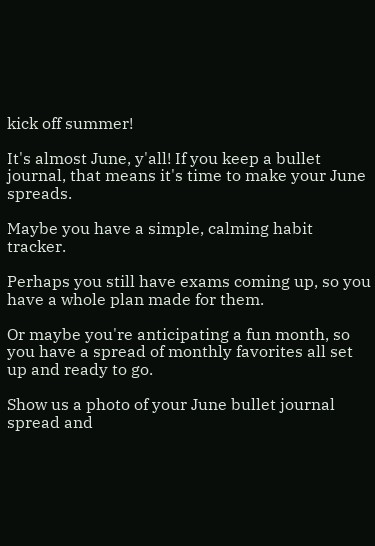kick off summer!

It's almost June, y'all! If you keep a bullet journal, that means it's time to make your June spreads.

Maybe you have a simple, calming habit tracker.

Perhaps you still have exams coming up, so you have a whole plan made for them.

Or maybe you're anticipating a fun month, so you have a spread of monthly favorites all set up and ready to go.

Show us a photo of your June bullet journal spread and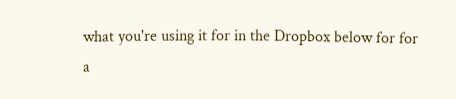what you're using it for in the Dropbox below for for a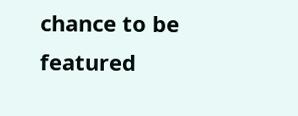chance to be featured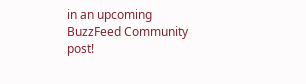in an upcoming BuzzFeed Community post!